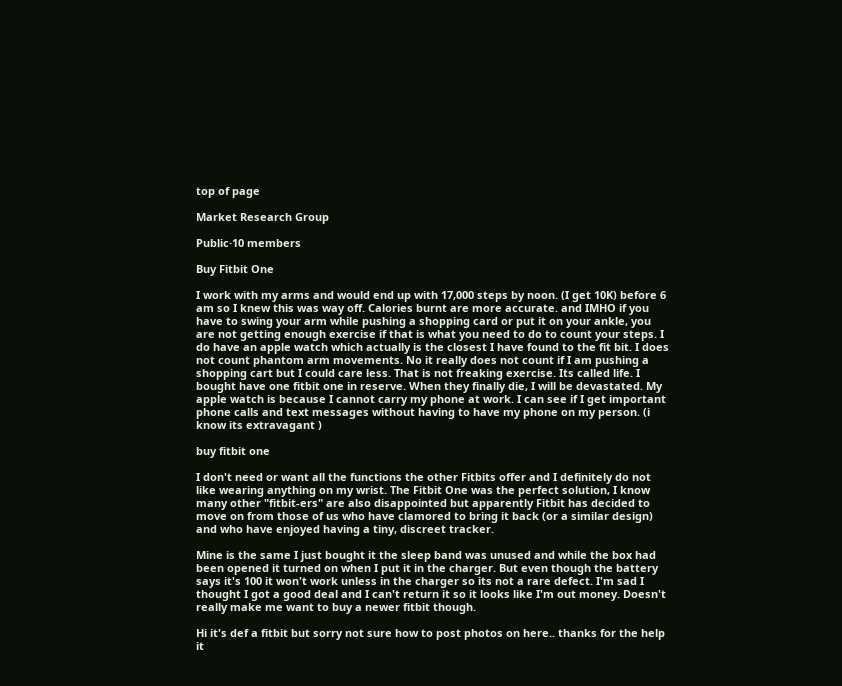top of page

Market Research Group

Public·10 members

Buy Fitbit One

I work with my arms and would end up with 17,000 steps by noon. (I get 10K) before 6 am so I knew this was way off. Calories burnt are more accurate. and IMHO if you have to swing your arm while pushing a shopping card or put it on your ankle, you are not getting enough exercise if that is what you need to do to count your steps. I do have an apple watch which actually is the closest I have found to the fit bit. I does not count phantom arm movements. No it really does not count if I am pushing a shopping cart but I could care less. That is not freaking exercise. Its called life. I bought have one fitbit one in reserve. When they finally die, I will be devastated. My apple watch is because I cannot carry my phone at work. I can see if I get important phone calls and text messages without having to have my phone on my person. (i know its extravagant )

buy fitbit one

I don't need or want all the functions the other Fitbits offer and I definitely do not like wearing anything on my wrist. The Fitbit One was the perfect solution, I know many other "fitbit-ers" are also disappointed but apparently Fitbit has decided to move on from those of us who have clamored to bring it back (or a similar design) and who have enjoyed having a tiny, discreet tracker.

Mine is the same I just bought it the sleep band was unused and while the box had been opened it turned on when I put it in the charger. But even though the battery says it's 100 it won't work unless in the charger so its not a rare defect. I'm sad I thought I got a good deal and I can't return it so it looks like I'm out money. Doesn't really make me want to buy a newer fitbit though.

Hi it's def a fitbit but sorry not sure how to post photos on here.. thanks for the help it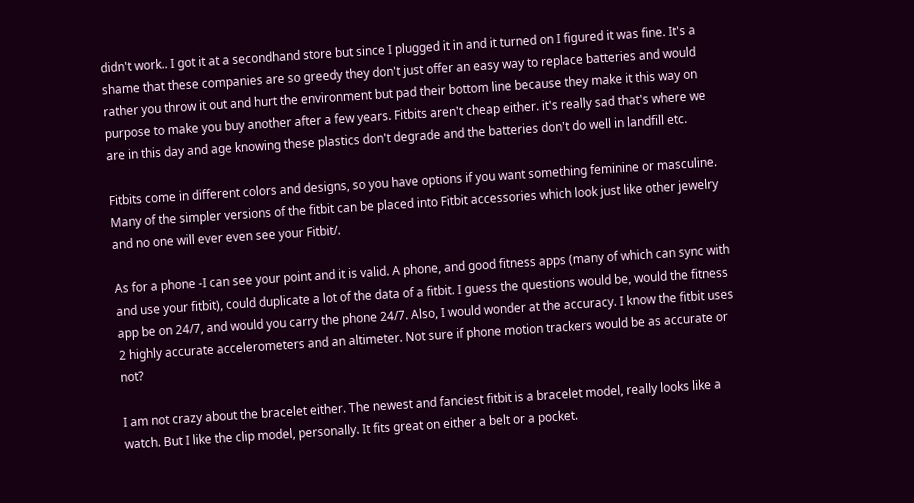didn't work.. I got it at a secondhand store but since I plugged it in and it turned on I figured it was fine. It's a shame that these companies are so greedy they don't just offer an easy way to replace batteries and would rather you throw it out and hurt the environment but pad their bottom line because they make it this way on purpose to make you buy another after a few years. Fitbits aren't cheap either. it's really sad that's where we are in this day and age knowing these plastics don't degrade and the batteries don't do well in landfill etc.

Fitbits come in different colors and designs, so you have options if you want something feminine or masculine. Many of the simpler versions of the fitbit can be placed into Fitbit accessories which look just like other jewelry and no one will ever even see your Fitbit/.

As for a phone -I can see your point and it is valid. A phone, and good fitness apps (many of which can sync with and use your fitbit), could duplicate a lot of the data of a fitbit. I guess the questions would be, would the fitness app be on 24/7, and would you carry the phone 24/7. Also, I would wonder at the accuracy. I know the fitbit uses 2 highly accurate accelerometers and an altimeter. Not sure if phone motion trackers would be as accurate or not?

I am not crazy about the bracelet either. The newest and fanciest fitbit is a bracelet model, really looks like a watch. But I like the clip model, personally. It fits great on either a belt or a pocket.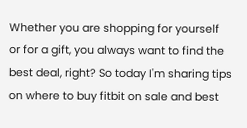Whether you are shopping for yourself or for a gift, you always want to find the best deal, right? So today I'm sharing tips on where to buy fitbit on sale and best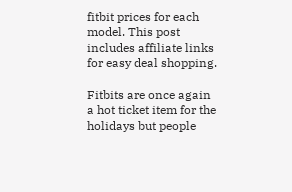fitbit prices for each model. This post includes affiliate links for easy deal shopping.

Fitbits are once again a hot ticket item for the holidays but people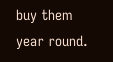buy them year round.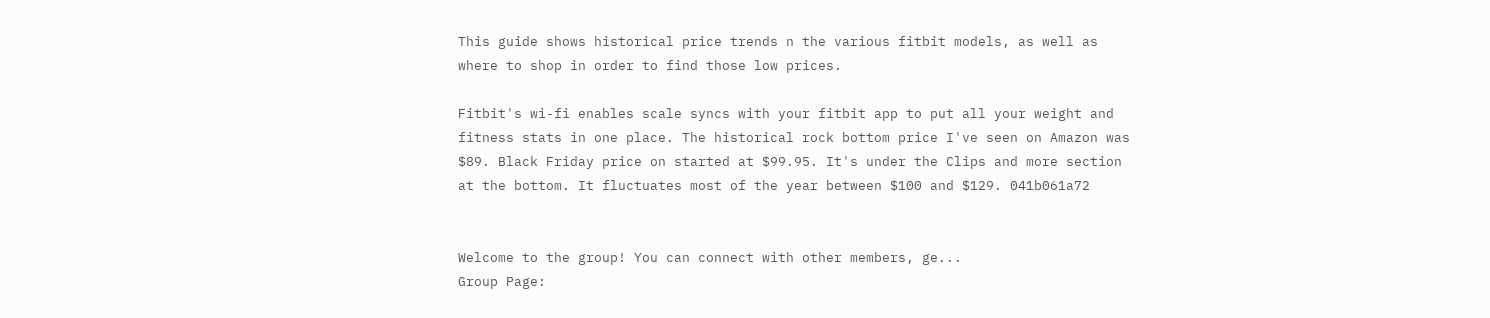This guide shows historical price trends n the various fitbit models, as well as where to shop in order to find those low prices.

Fitbit's wi-fi enables scale syncs with your fitbit app to put all your weight and fitness stats in one place. The historical rock bottom price I've seen on Amazon was $89. Black Friday price on started at $99.95. It's under the Clips and more section at the bottom. It fluctuates most of the year between $100 and $129. 041b061a72


Welcome to the group! You can connect with other members, ge...
Group Page: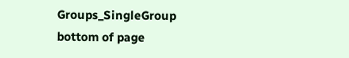Groups_SingleGroup
bottom of page